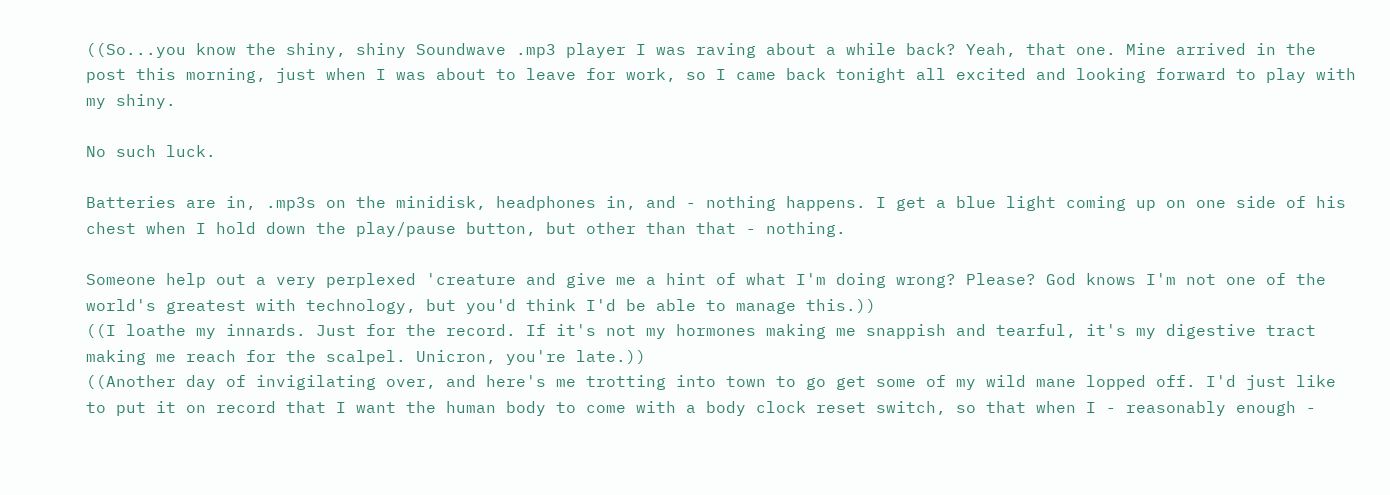((So...you know the shiny, shiny Soundwave .mp3 player I was raving about a while back? Yeah, that one. Mine arrived in the post this morning, just when I was about to leave for work, so I came back tonight all excited and looking forward to play with my shiny.

No such luck.

Batteries are in, .mp3s on the minidisk, headphones in, and - nothing happens. I get a blue light coming up on one side of his chest when I hold down the play/pause button, but other than that - nothing.

Someone help out a very perplexed 'creature and give me a hint of what I'm doing wrong? Please? God knows I'm not one of the world's greatest with technology, but you'd think I'd be able to manage this.))
((I loathe my innards. Just for the record. If it's not my hormones making me snappish and tearful, it's my digestive tract making me reach for the scalpel. Unicron, you're late.))
((Another day of invigilating over, and here's me trotting into town to go get some of my wild mane lopped off. I'd just like to put it on record that I want the human body to come with a body clock reset switch, so that when I - reasonably enough -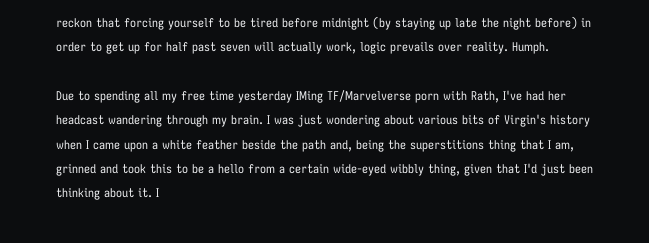reckon that forcing yourself to be tired before midnight (by staying up late the night before) in order to get up for half past seven will actually work, logic prevails over reality. Humph.

Due to spending all my free time yesterday IMing TF/Marvelverse porn with Rath, I've had her headcast wandering through my brain. I was just wondering about various bits of Virgin's history when I came upon a white feather beside the path and, being the superstitions thing that I am, grinned and took this to be a hello from a certain wide-eyed wibbly thing, given that I'd just been thinking about it. I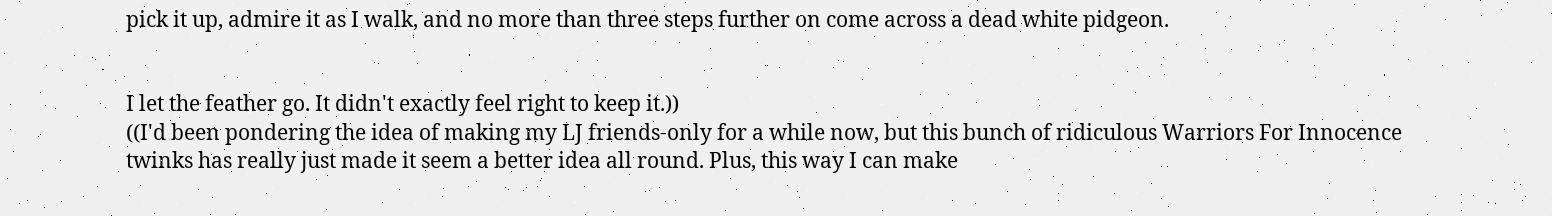pick it up, admire it as I walk, and no more than three steps further on come across a dead white pidgeon.


I let the feather go. It didn't exactly feel right to keep it.))
((I'd been pondering the idea of making my LJ friends-only for a while now, but this bunch of ridiculous Warriors For Innocence twinks has really just made it seem a better idea all round. Plus, this way I can make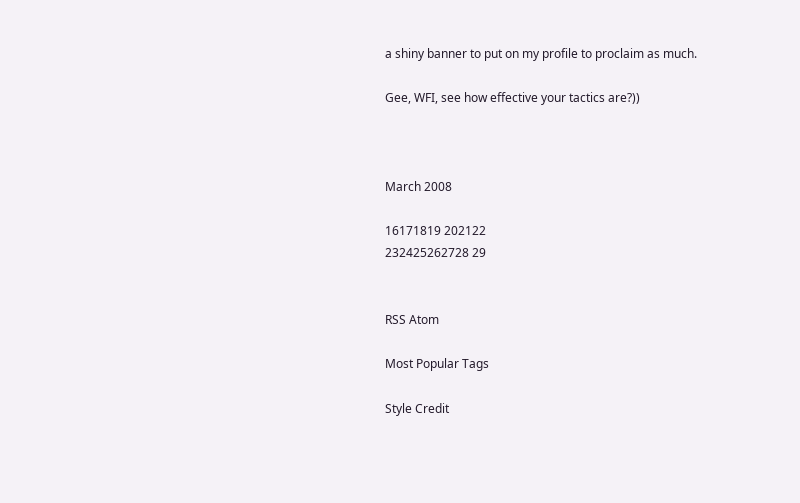a shiny banner to put on my profile to proclaim as much.

Gee, WFI, see how effective your tactics are?))



March 2008

16171819 202122
232425262728 29


RSS Atom

Most Popular Tags

Style Credit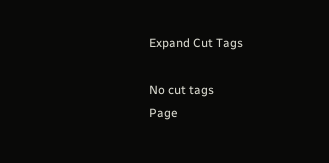Expand Cut Tags

No cut tags
Page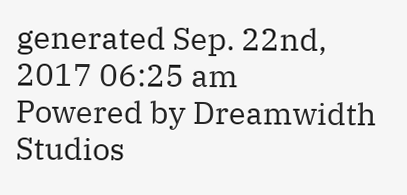generated Sep. 22nd, 2017 06:25 am
Powered by Dreamwidth Studios